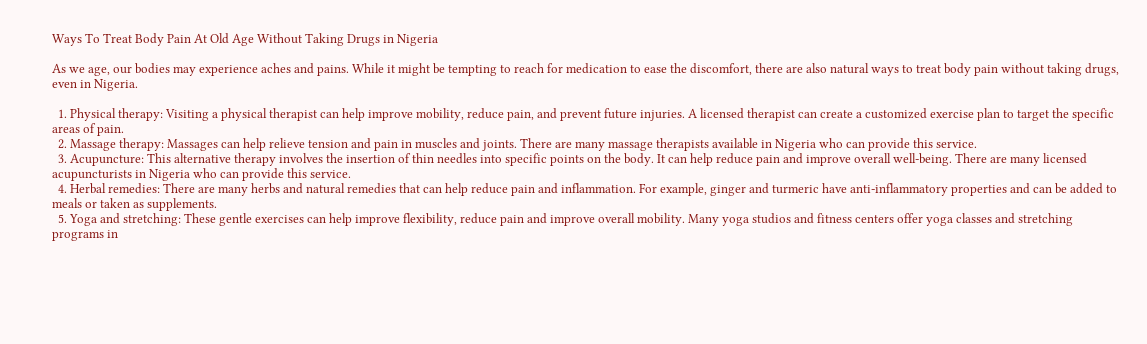Ways To Treat Body Pain At Old Age Without Taking Drugs in Nigeria

As we age, our bodies may experience aches and pains. While it might be tempting to reach for medication to ease the discomfort, there are also natural ways to treat body pain without taking drugs, even in Nigeria.

  1. Physical therapy: Visiting a physical therapist can help improve mobility, reduce pain, and prevent future injuries. A licensed therapist can create a customized exercise plan to target the specific areas of pain.
  2. Massage therapy: Massages can help relieve tension and pain in muscles and joints. There are many massage therapists available in Nigeria who can provide this service.
  3. Acupuncture: This alternative therapy involves the insertion of thin needles into specific points on the body. It can help reduce pain and improve overall well-being. There are many licensed acupuncturists in Nigeria who can provide this service.
  4. Herbal remedies: There are many herbs and natural remedies that can help reduce pain and inflammation. For example, ginger and turmeric have anti-inflammatory properties and can be added to meals or taken as supplements.
  5. Yoga and stretching: These gentle exercises can help improve flexibility, reduce pain and improve overall mobility. Many yoga studios and fitness centers offer yoga classes and stretching programs in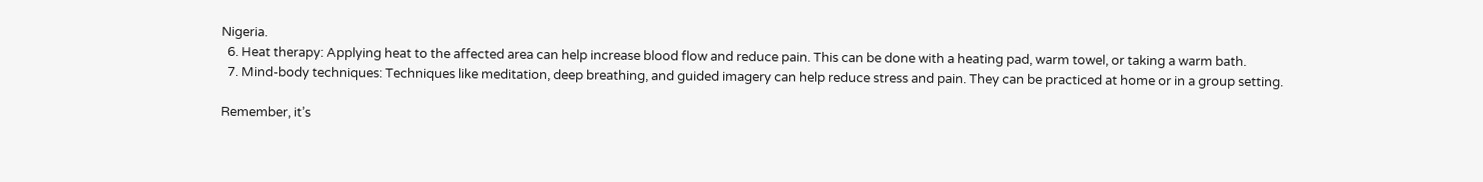Nigeria.
  6. Heat therapy: Applying heat to the affected area can help increase blood flow and reduce pain. This can be done with a heating pad, warm towel, or taking a warm bath.
  7. Mind-body techniques: Techniques like meditation, deep breathing, and guided imagery can help reduce stress and pain. They can be practiced at home or in a group setting.

Remember, it’s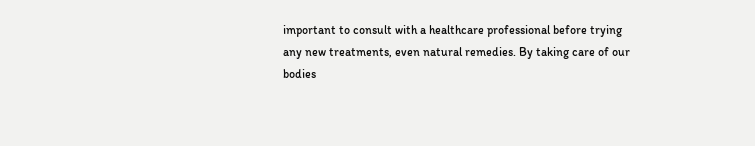important to consult with a healthcare professional before trying any new treatments, even natural remedies. By taking care of our bodies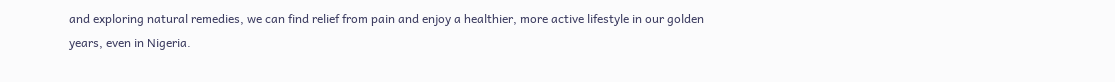and exploring natural remedies, we can find relief from pain and enjoy a healthier, more active lifestyle in our golden years, even in Nigeria.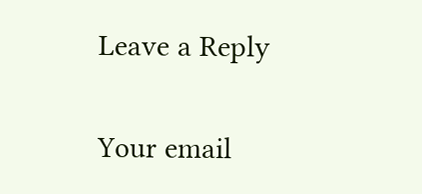Leave a Reply

Your email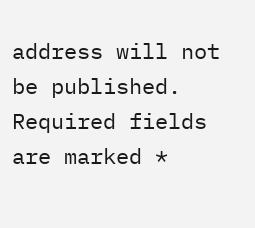address will not be published. Required fields are marked *